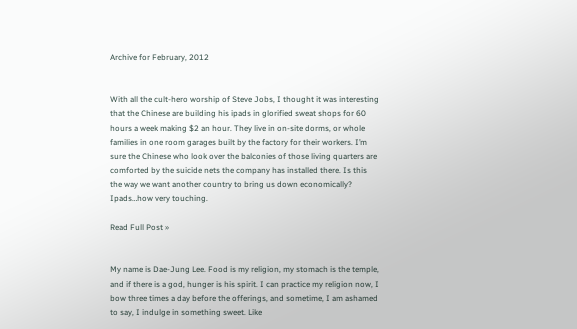Archive for February, 2012


With all the cult-hero worship of Steve Jobs, I thought it was interesting that the Chinese are building his ipads in glorified sweat shops for 60 hours a week making $2 an hour. They live in on-site dorms, or whole families in one room garages built by the factory for their workers. I’m sure the Chinese who look over the balconies of those living quarters are comforted by the suicide nets the company has installed there. Is this the way we want another country to bring us down economically? Ipads…how very touching.

Read Full Post »


My name is Dae-Jung Lee. Food is my religion, my stomach is the temple, and if there is a god, hunger is his spirit. I can practice my religion now, I bow three times a day before the offerings, and sometime, I am ashamed to say, I indulge in something sweet. Like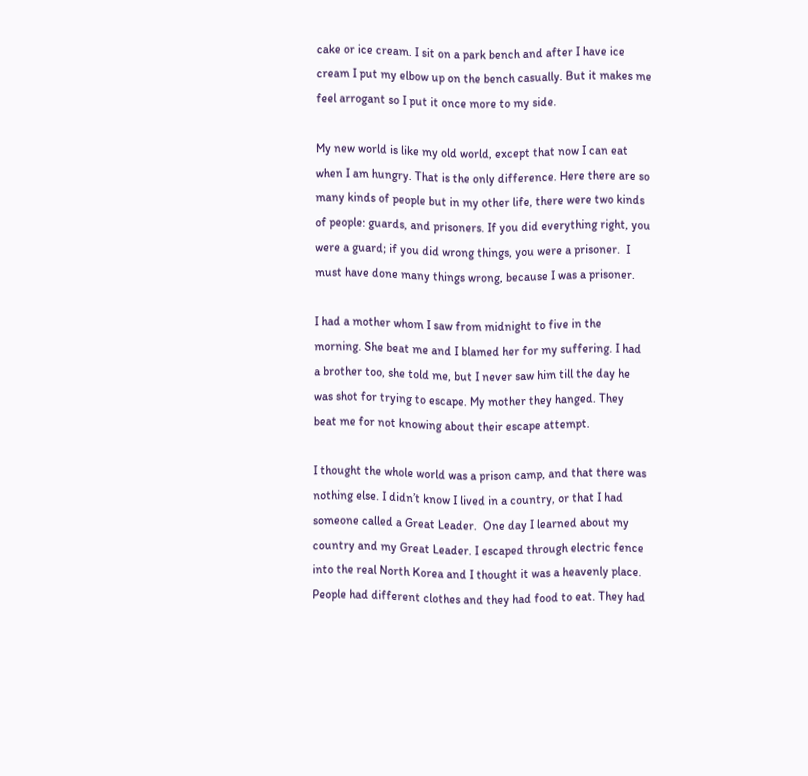cake or ice cream. I sit on a park bench and after I have ice cream I put my elbow up on the bench casually. But it makes me feel arrogant so I put it once more to my side.

My new world is like my old world, except that now I can eat when I am hungry. That is the only difference. Here there are so many kinds of people but in my other life, there were two kinds of people: guards, and prisoners. If you did everything right, you were a guard; if you did wrong things, you were a prisoner.  I must have done many things wrong, because I was a prisoner.

I had a mother whom I saw from midnight to five in the morning. She beat me and I blamed her for my suffering. I had a brother too, she told me, but I never saw him till the day he was shot for trying to escape. My mother they hanged. They beat me for not knowing about their escape attempt.

I thought the whole world was a prison camp, and that there was nothing else. I didn’t know I lived in a country, or that I had someone called a Great Leader.  One day I learned about my country and my Great Leader. I escaped through electric fence into the real North Korea and I thought it was a heavenly place. People had different clothes and they had food to eat. They had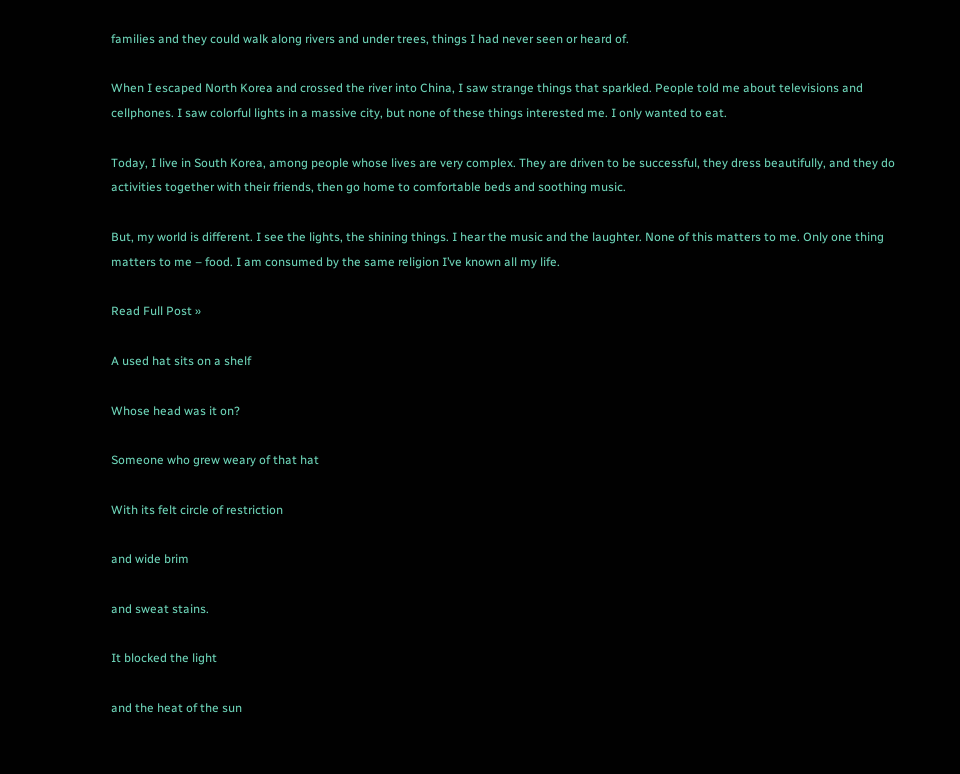families and they could walk along rivers and under trees, things I had never seen or heard of.

When I escaped North Korea and crossed the river into China, I saw strange things that sparkled. People told me about televisions and cellphones. I saw colorful lights in a massive city, but none of these things interested me. I only wanted to eat.

Today, I live in South Korea, among people whose lives are very complex. They are driven to be successful, they dress beautifully, and they do activities together with their friends, then go home to comfortable beds and soothing music.

But, my world is different. I see the lights, the shining things. I hear the music and the laughter. None of this matters to me. Only one thing matters to me – food. I am consumed by the same religion I’ve known all my life.

Read Full Post »

A used hat sits on a shelf

Whose head was it on?

Someone who grew weary of that hat

With its felt circle of restriction

and wide brim

and sweat stains.

It blocked the light

and the heat of the sun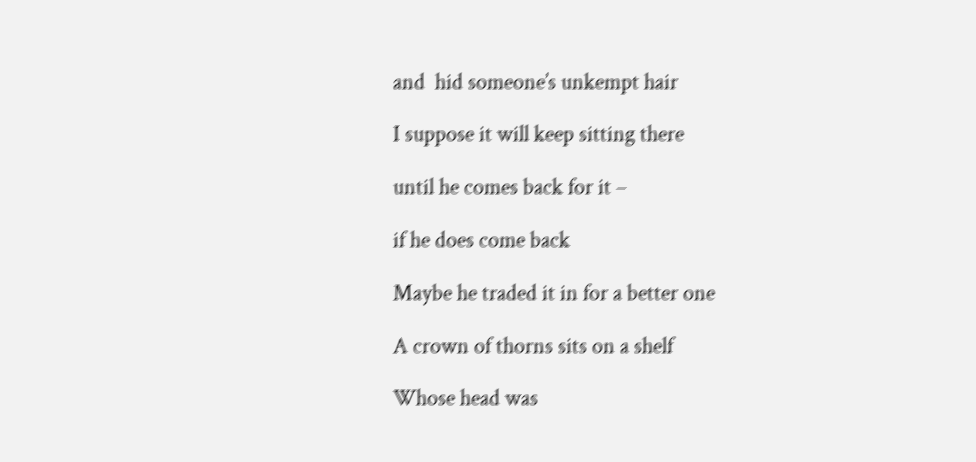and  hid someone’s unkempt hair

I suppose it will keep sitting there

until he comes back for it –

if he does come back

Maybe he traded it in for a better one

A crown of thorns sits on a shelf

Whose head was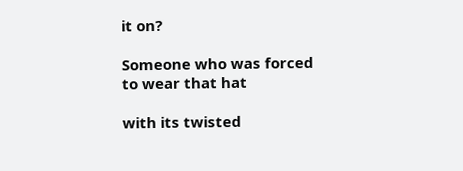it on?

Someone who was forced to wear that hat

with its twisted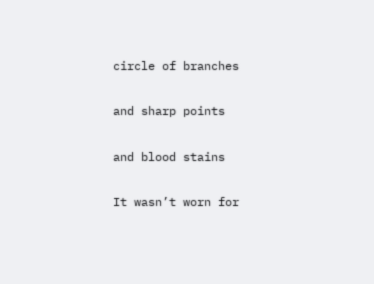circle of branches

and sharp points

and blood stains

It wasn’t worn for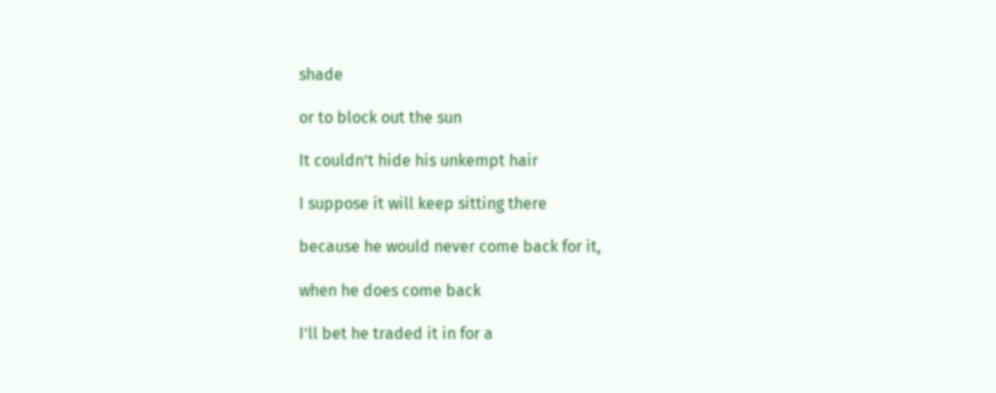shade

or to block out the sun

It couldn’t hide his unkempt hair

I suppose it will keep sitting there

because he would never come back for it,

when he does come back

I’ll bet he traded it in for a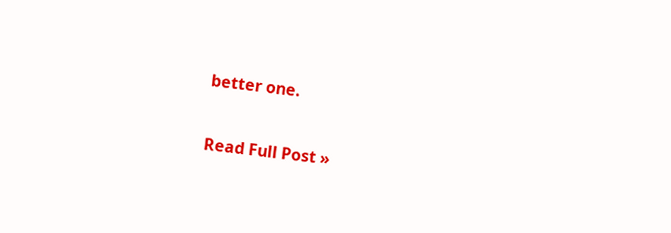better one.

Read Full Post »